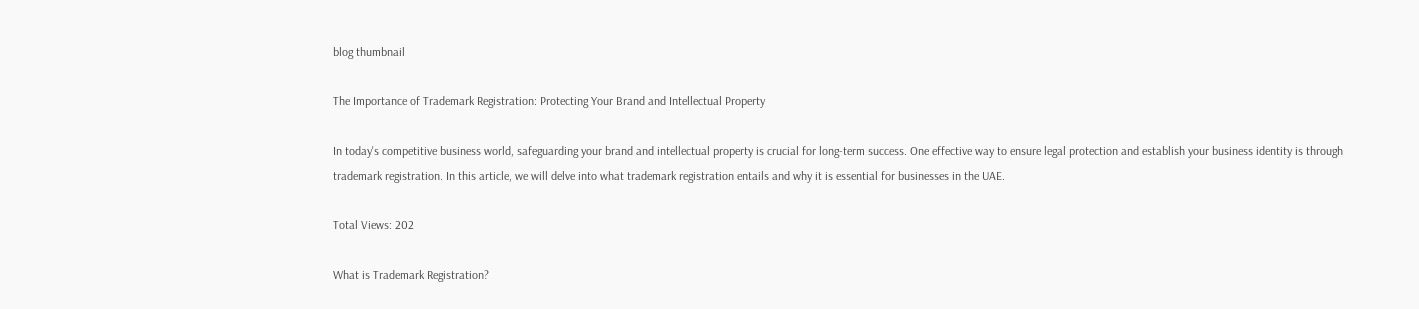blog thumbnail

The Importance of Trademark Registration: Protecting Your Brand and Intellectual Property

In today's competitive business world, safeguarding your brand and intellectual property is crucial for long-term success. One effective way to ensure legal protection and establish your business identity is through trademark registration. In this article, we will delve into what trademark registration entails and why it is essential for businesses in the UAE.

Total Views: 202

What is Trademark Registration?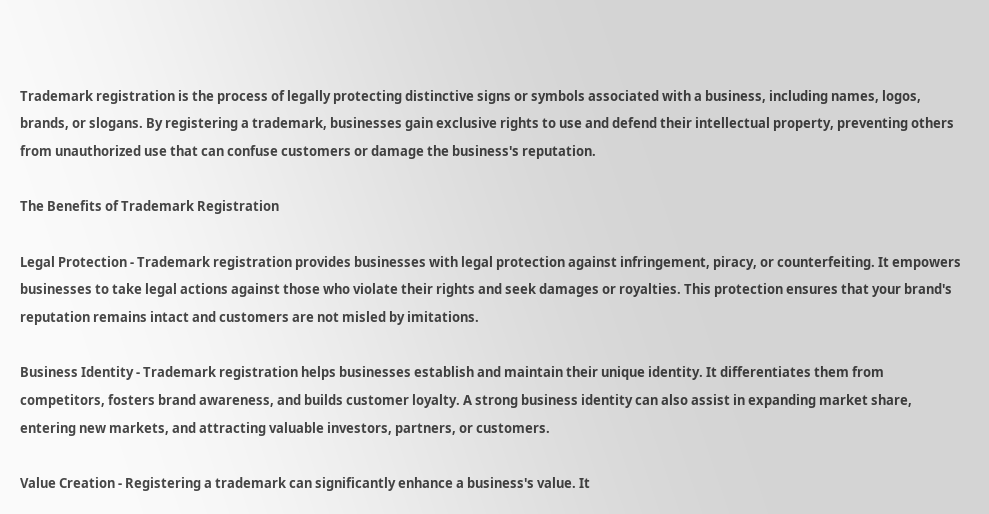Trademark registration is the process of legally protecting distinctive signs or symbols associated with a business, including names, logos, brands, or slogans. By registering a trademark, businesses gain exclusive rights to use and defend their intellectual property, preventing others from unauthorized use that can confuse customers or damage the business's reputation.

The Benefits of Trademark Registration

Legal Protection - Trademark registration provides businesses with legal protection against infringement, piracy, or counterfeiting. It empowers businesses to take legal actions against those who violate their rights and seek damages or royalties. This protection ensures that your brand's reputation remains intact and customers are not misled by imitations.

Business Identity - Trademark registration helps businesses establish and maintain their unique identity. It differentiates them from competitors, fosters brand awareness, and builds customer loyalty. A strong business identity can also assist in expanding market share, entering new markets, and attracting valuable investors, partners, or customers.

Value Creation - Registering a trademark can significantly enhance a business's value. It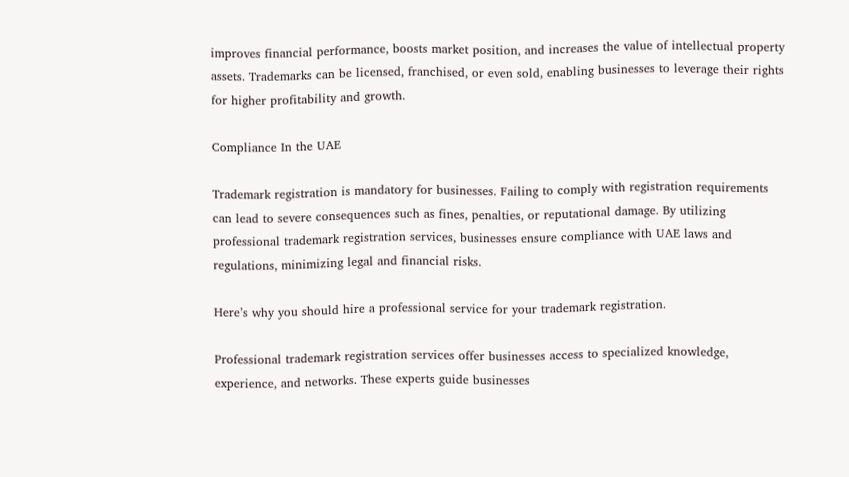improves financial performance, boosts market position, and increases the value of intellectual property assets. Trademarks can be licensed, franchised, or even sold, enabling businesses to leverage their rights for higher profitability and growth.

Compliance In the UAE

Trademark registration is mandatory for businesses. Failing to comply with registration requirements can lead to severe consequences such as fines, penalties, or reputational damage. By utilizing professional trademark registration services, businesses ensure compliance with UAE laws and regulations, minimizing legal and financial risks.

Here’s why you should hire a professional service for your trademark registration.

Professional trademark registration services offer businesses access to specialized knowledge, experience, and networks. These experts guide businesses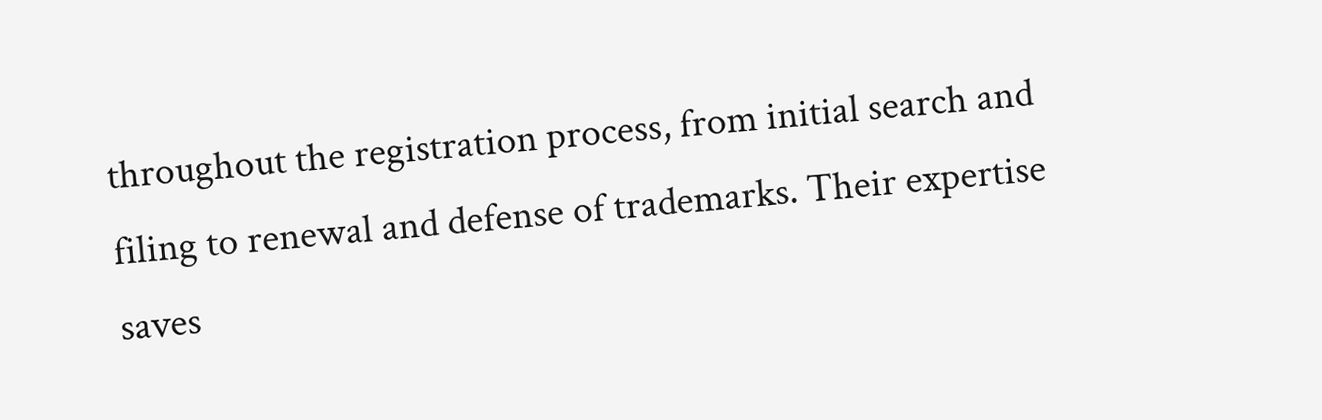throughout the registration process, from initial search and filing to renewal and defense of trademarks. Their expertise saves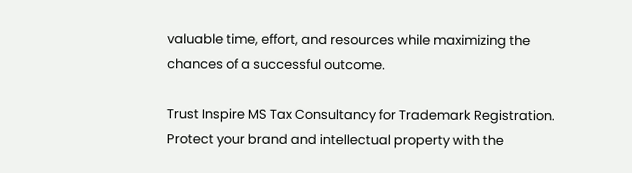valuable time, effort, and resources while maximizing the chances of a successful outcome.

Trust Inspire MS Tax Consultancy for Trademark Registration. Protect your brand and intellectual property with the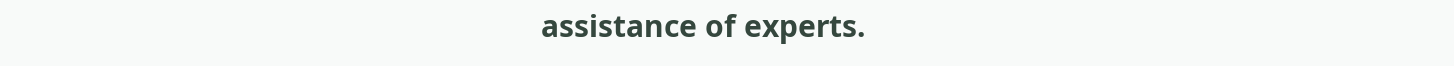assistance of experts.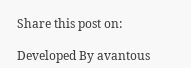Share this post on:

Developed By avantous